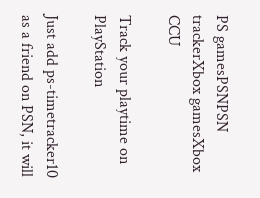PS gamesPSNPSN trackerXbox gamesXbox CCU

Track your playtime on PlayStation

Just add ps-timetracker10 as a friend on PSN, it will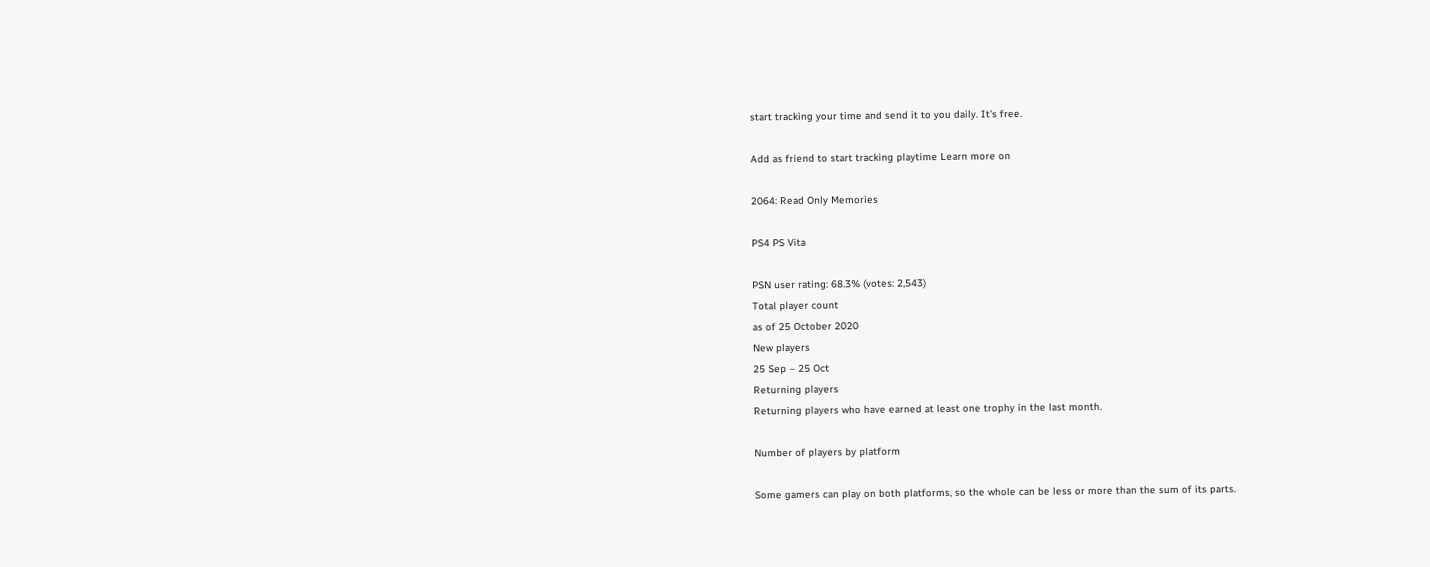start tracking your time and send it to you daily. It's free.

Add as friend to start tracking playtime Learn more on

2064: Read Only Memories

PS4 PS Vita

PSN user rating: 68.3% (votes: 2,543)
Total player count
as of 25 October 2020
New players
25 Sep – 25 Oct
Returning players
Returning players who have earned at least one trophy in the last month.

Number of players by platform

Some gamers can play on both platforms, so the whole can be less or more than the sum of its parts.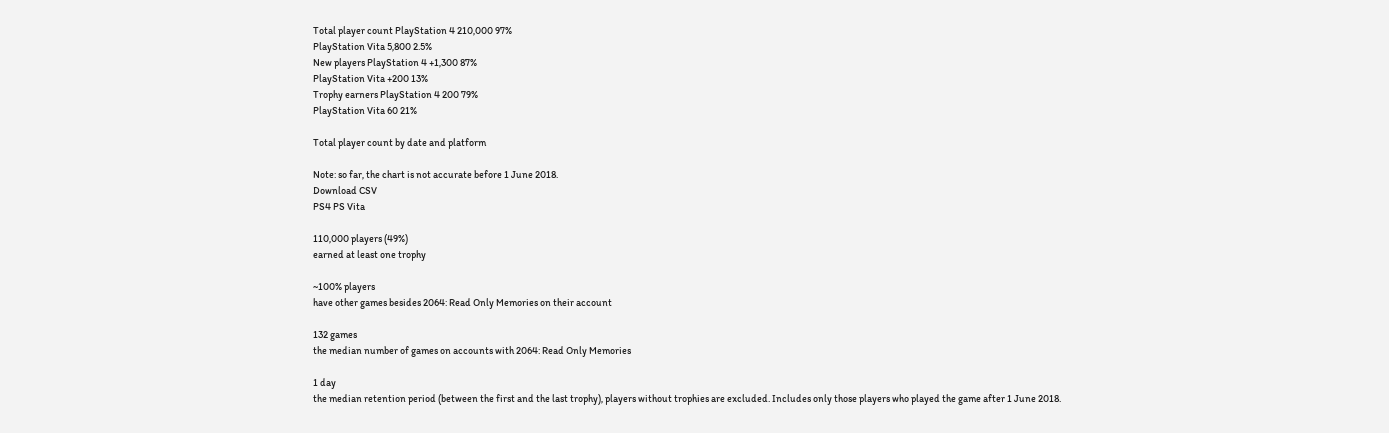Total player count PlayStation 4 210,000 97%
PlayStation Vita 5,800 2.5%
New players PlayStation 4 +1,300 87%
PlayStation Vita +200 13%
Trophy earners PlayStation 4 200 79%
PlayStation Vita 60 21%

Total player count by date and platform

Note: so far, the chart is not accurate before 1 June 2018.
Download CSV
PS4 PS Vita

110,000 players (49%)
earned at least one trophy

~100% players
have other games besides 2064: Read Only Memories on their account

132 games
the median number of games on accounts with 2064: Read Only Memories

1 day
the median retention period (between the first and the last trophy), players without trophies are excluded. Includes only those players who played the game after 1 June 2018.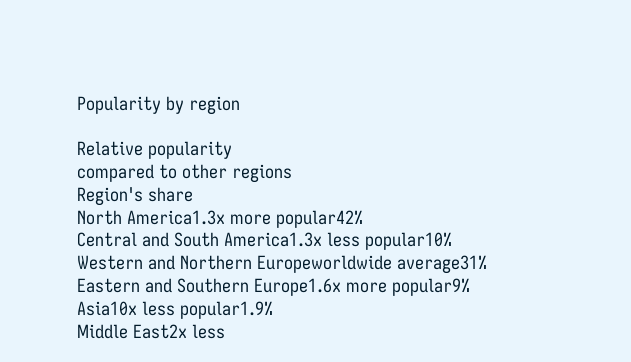Popularity by region

Relative popularity
compared to other regions
Region's share
North America1.3x more popular42%
Central and South America1.3x less popular10%
Western and Northern Europeworldwide average31%
Eastern and Southern Europe1.6x more popular9%
Asia10x less popular1.9%
Middle East2x less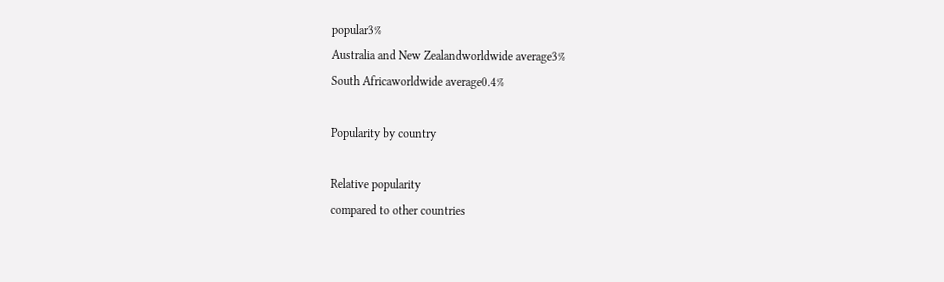popular3%
Australia and New Zealandworldwide average3%
South Africaworldwide average0.4%

Popularity by country

Relative popularity
compared to other countries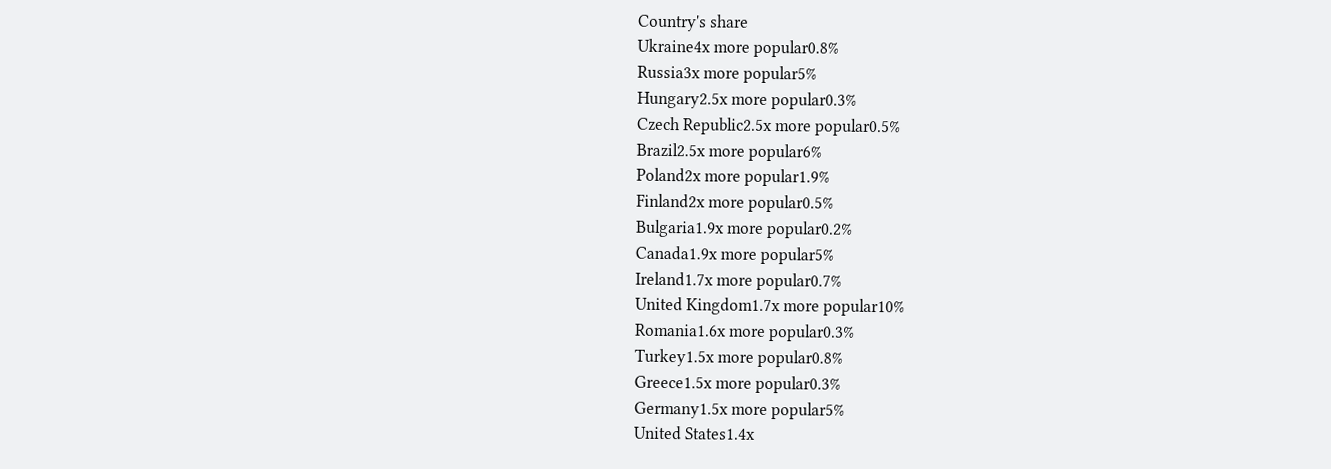Country's share
Ukraine4x more popular0.8%
Russia3x more popular5%
Hungary2.5x more popular0.3%
Czech Republic2.5x more popular0.5%
Brazil2.5x more popular6%
Poland2x more popular1.9%
Finland2x more popular0.5%
Bulgaria1.9x more popular0.2%
Canada1.9x more popular5%
Ireland1.7x more popular0.7%
United Kingdom1.7x more popular10%
Romania1.6x more popular0.3%
Turkey1.5x more popular0.8%
Greece1.5x more popular0.3%
Germany1.5x more popular5%
United States1.4x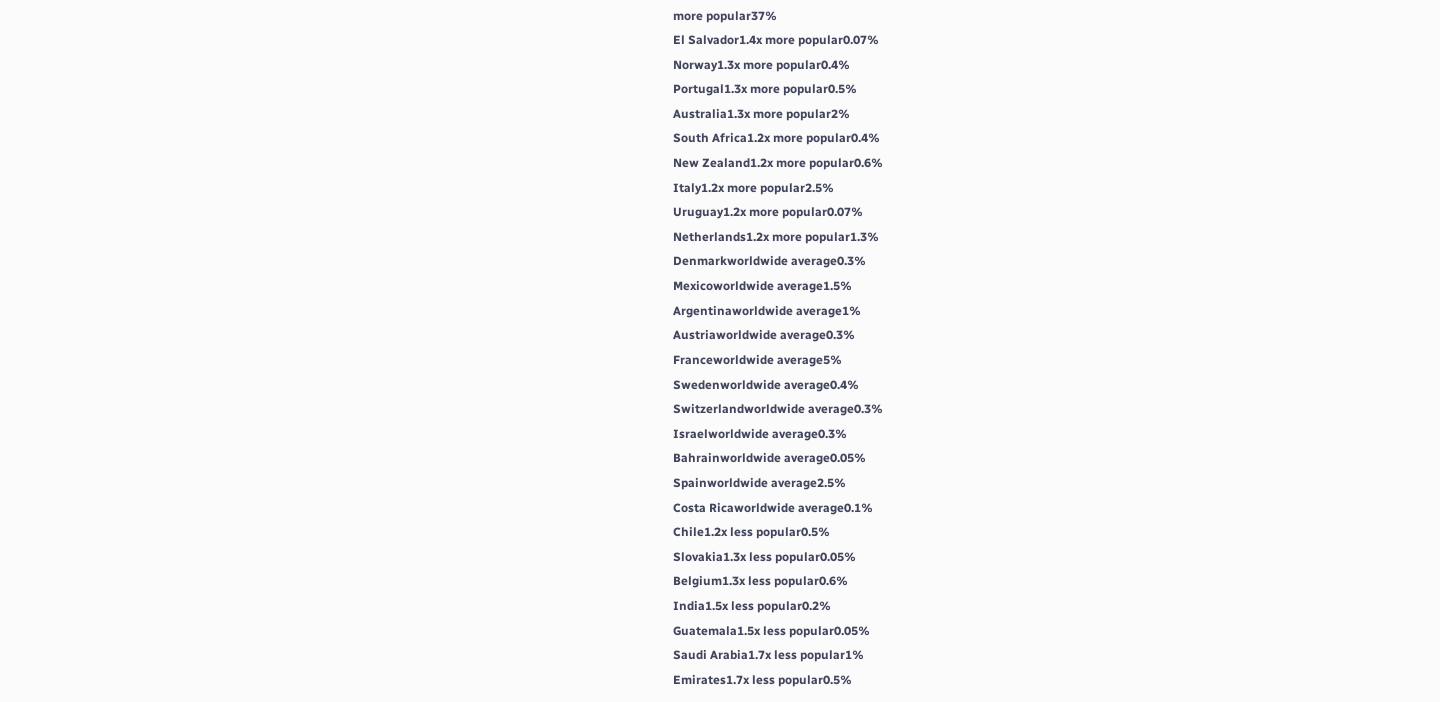more popular37%
El Salvador1.4x more popular0.07%
Norway1.3x more popular0.4%
Portugal1.3x more popular0.5%
Australia1.3x more popular2%
South Africa1.2x more popular0.4%
New Zealand1.2x more popular0.6%
Italy1.2x more popular2.5%
Uruguay1.2x more popular0.07%
Netherlands1.2x more popular1.3%
Denmarkworldwide average0.3%
Mexicoworldwide average1.5%
Argentinaworldwide average1%
Austriaworldwide average0.3%
Franceworldwide average5%
Swedenworldwide average0.4%
Switzerlandworldwide average0.3%
Israelworldwide average0.3%
Bahrainworldwide average0.05%
Spainworldwide average2.5%
Costa Ricaworldwide average0.1%
Chile1.2x less popular0.5%
Slovakia1.3x less popular0.05%
Belgium1.3x less popular0.6%
India1.5x less popular0.2%
Guatemala1.5x less popular0.05%
Saudi Arabia1.7x less popular1%
Emirates1.7x less popular0.5%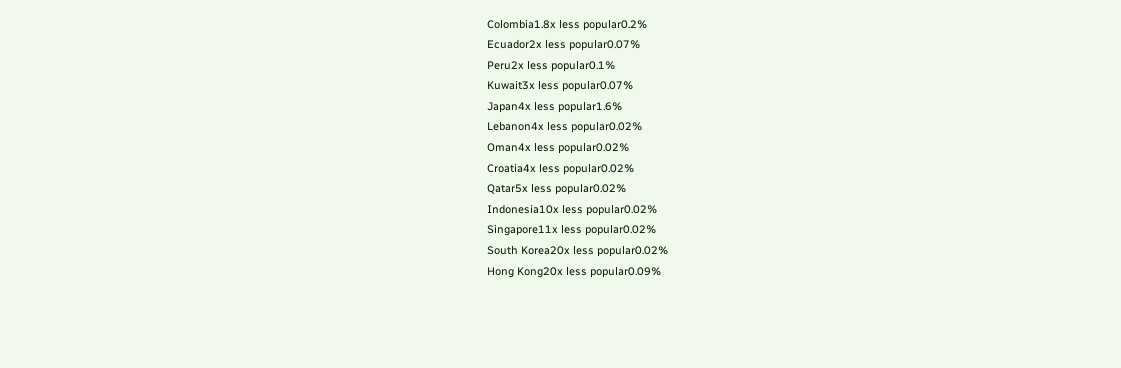Colombia1.8x less popular0.2%
Ecuador2x less popular0.07%
Peru2x less popular0.1%
Kuwait3x less popular0.07%
Japan4x less popular1.6%
Lebanon4x less popular0.02%
Oman4x less popular0.02%
Croatia4x less popular0.02%
Qatar5x less popular0.02%
Indonesia10x less popular0.02%
Singapore11x less popular0.02%
South Korea20x less popular0.02%
Hong Kong20x less popular0.09%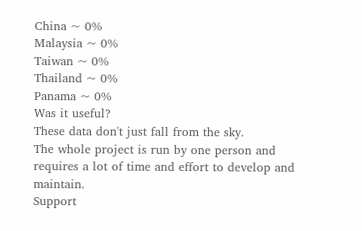China ~ 0%
Malaysia ~ 0%
Taiwan ~ 0%
Thailand ~ 0%
Panama ~ 0%
Was it useful?
These data don't just fall from the sky.
The whole project is run by one person and requires a lot of time and effort to develop and maintain.
Support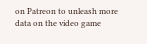on Patreon to unleash more data on the video game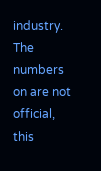industry.
The numbers on are not official, this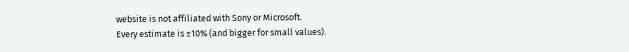website is not affiliated with Sony or Microsoft.
Every estimate is ±10% (and bigger for small values).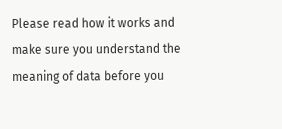Please read how it works and make sure you understand the meaning of data before you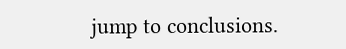jump to conclusions.